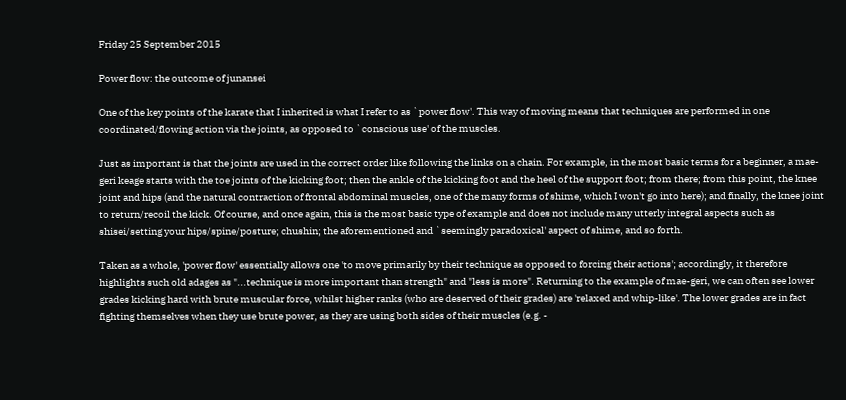Friday 25 September 2015

Power flow: the outcome of junansei

One of the key points of the karate that I inherited is what I refer to as `power flow'. This way of moving means that techniques are performed in one coordinated/flowing action via the joints, as opposed to `conscious use' of the muscles.

Just as important is that the joints are used in the correct order like following the links on a chain. For example, in the most basic terms for a beginner, a mae-geri keage starts with the toe joints of the kicking foot; then the ankle of the kicking foot and the heel of the support foot; from there; from this point, the knee joint and hips (and the natural contraction of frontal abdominal muscles, one of the many forms of shime, which I won't go into here); and finally, the knee joint to return/recoil the kick. Of course, and once again, this is the most basic type of example and does not include many utterly integral aspects such as shisei/setting your hips/spine/posture; chushin; the aforementioned and `seemingly paradoxical' aspect of shime, and so forth.

Taken as a whole, 'power flow' essentially allows one 'to move primarily by their technique as opposed to forcing their actions'; accordingly, it therefore highlights such old adages as "...technique is more important than strength" and "less is more". Returning to the example of mae-geri, we can often see lower grades kicking hard with brute muscular force, whilst higher ranks (who are deserved of their grades) are 'relaxed and whip-like'. The lower grades are in fact fighting themselves when they use brute power, as they are using both sides of their muscles (e.g. -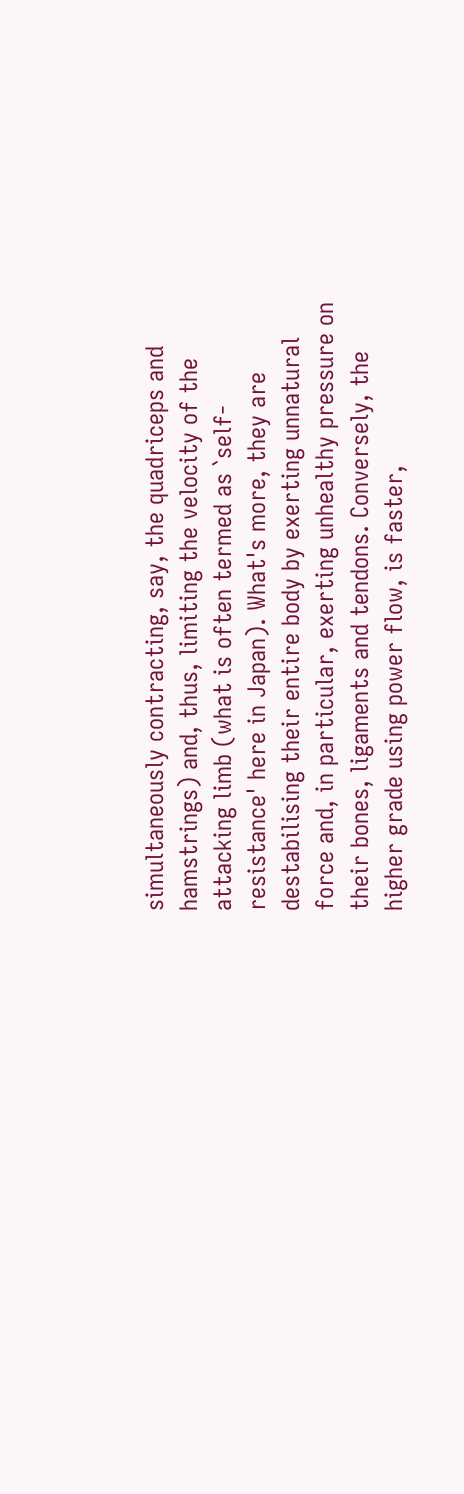simultaneously contracting, say, the quadriceps and hamstrings) and, thus, limiting the velocity of the attacking limb (what is often termed as `self-resistance' here in Japan). What's more, they are destabilising their entire body by exerting unnatural force and, in particular, exerting unhealthy pressure on their bones, ligaments and tendons. Conversely, the higher grade using power flow, is faster,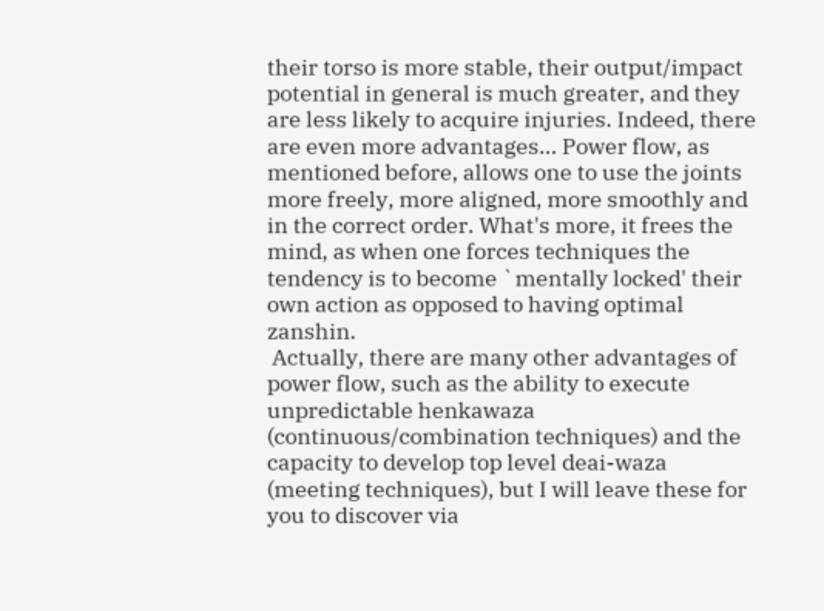their torso is more stable, their output/impact potential in general is much greater, and they are less likely to acquire injuries. Indeed, there are even more advantages... Power flow, as mentioned before, allows one to use the joints more freely, more aligned, more smoothly and in the correct order. What's more, it frees the mind, as when one forces techniques the tendency is to become `mentally locked' their own action as opposed to having optimal zanshin.
 Actually, there are many other advantages of power flow, such as the ability to execute unpredictable henkawaza (continuous/combination techniques) and the capacity to develop top level deai-waza (meeting techniques), but I will leave these for you to discover via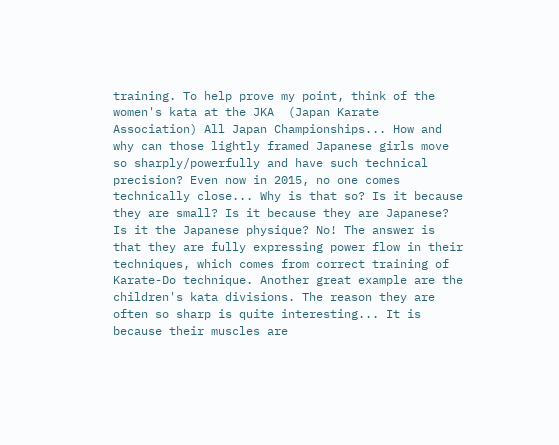training. To help prove my point, think of the women's kata at the JKA  (Japan Karate Association) All Japan Championships... How and why can those lightly framed Japanese girls move so sharply/powerfully and have such technical precision? Even now in 2015, no one comes technically close... Why is that so? Is it because they are small? Is it because they are Japanese? Is it the Japanese physique? No! The answer is that they are fully expressing power flow in their techniques, which comes from correct training of Karate-Do technique. Another great example are the children's kata divisions. The reason they are often so sharp is quite interesting... It is because their muscles are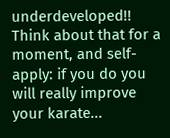underdeveloped!! Think about that for a moment, and self-apply: if you do you will really improve your karate...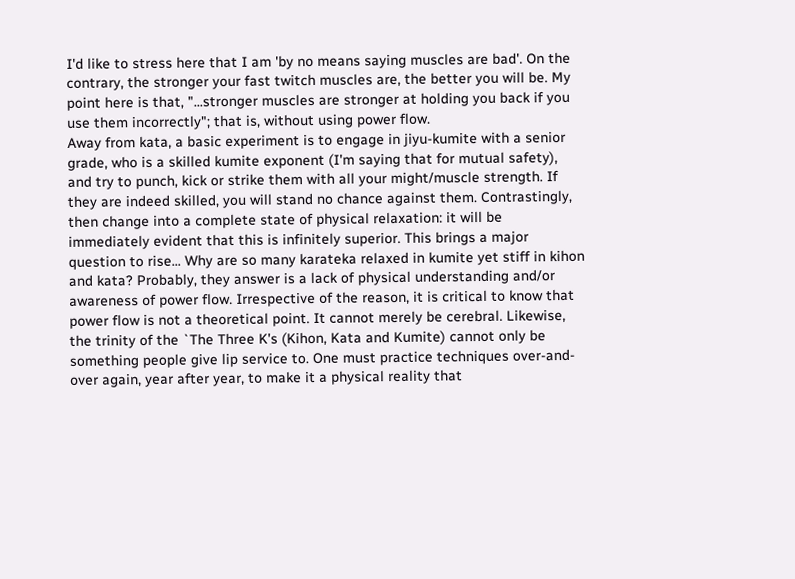I'd like to stress here that I am 'by no means saying muscles are bad'. On the contrary, the stronger your fast twitch muscles are, the better you will be. My point here is that, "...stronger muscles are stronger at holding you back if you use them incorrectly"; that is, without using power flow.
Away from kata, a basic experiment is to engage in jiyu-kumite with a senior grade, who is a skilled kumite exponent (I'm saying that for mutual safety), and try to punch, kick or strike them with all your might/muscle strength. If they are indeed skilled, you will stand no chance against them. Contrastingly, then change into a complete state of physical relaxation: it will be immediately evident that this is infinitely superior. This brings a major question to rise... Why are so many karateka relaxed in kumite yet stiff in kihon and kata? Probably, they answer is a lack of physical understanding and/or awareness of power flow. Irrespective of the reason, it is critical to know that power flow is not a theoretical point. It cannot merely be cerebral. Likewise, the trinity of the `The Three K's (Kihon, Kata and Kumite) cannot only be something people give lip service to. One must practice techniques over-and-over again, year after year, to make it a physical reality that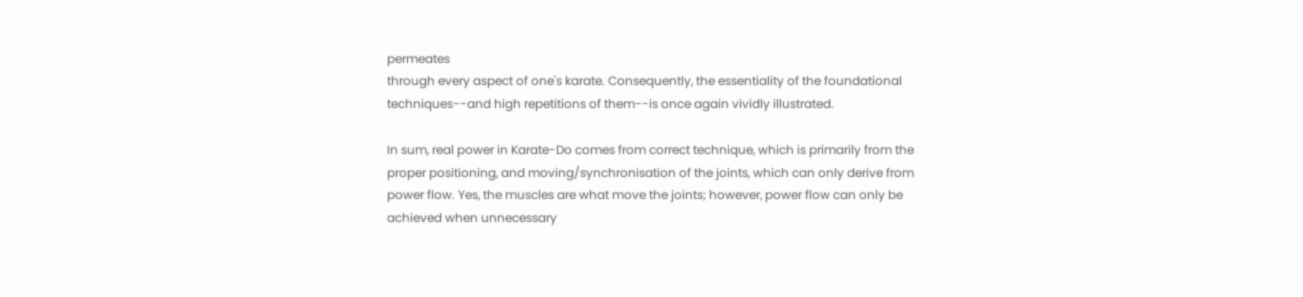permeates
through every aspect of one's karate. Consequently, the essentiality of the foundational techniques--and high repetitions of them--is once again vividly illustrated.

In sum, real power in Karate-Do comes from correct technique, which is primarily from the proper positioning, and moving/synchronisation of the joints, which can only derive from power flow. Yes, the muscles are what move the joints; however, power flow can only be achieved when unnecessary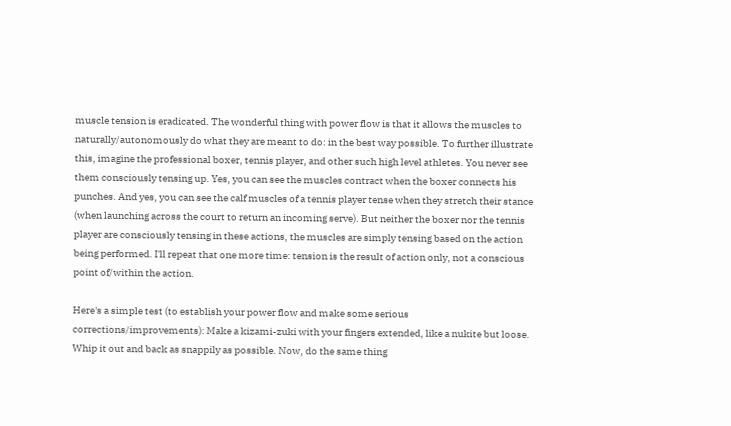muscle tension is eradicated. The wonderful thing with power flow is that it allows the muscles to naturally/autonomously do what they are meant to do: in the best way possible. To further illustrate this, imagine the professional boxer, tennis player, and other such high level athletes. You never see them consciously tensing up. Yes, you can see the muscles contract when the boxer connects his punches. And yes, you can see the calf muscles of a tennis player tense when they stretch their stance (when launching across the court to return an incoming serve). But neither the boxer nor the tennis player are consciously tensing in these actions, the muscles are simply tensing based on the action being performed. I'll repeat that one more time: tension is the result of action only, not a conscious point of/within the action.

Here's a simple test (to establish your power flow and make some serious corrections/improvements): Make a kizami-zuki with your fingers extended, like a nukite but loose. Whip it out and back as snappily as possible. Now, do the same thing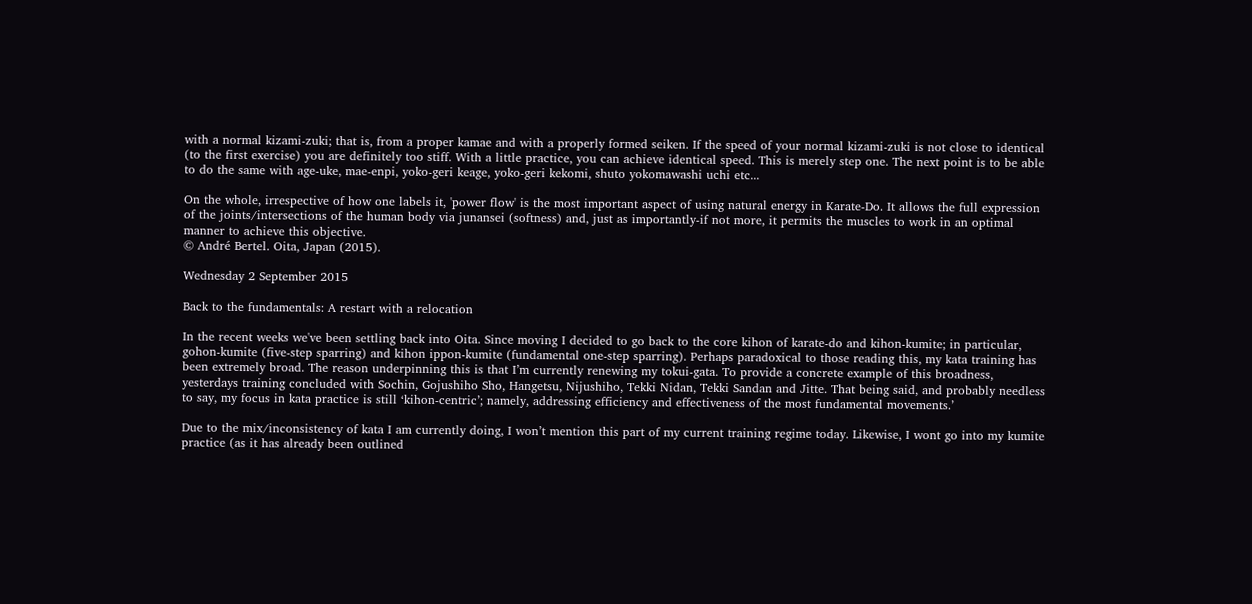with a normal kizami-zuki; that is, from a proper kamae and with a properly formed seiken. If the speed of your normal kizami-zuki is not close to identical (to the first exercise) you are definitely too stiff. With a little practice, you can achieve identical speed. This is merely step one. The next point is to be able to do the same with age-uke, mae-enpi, yoko-geri keage, yoko-geri kekomi, shuto yokomawashi uchi etc...

On the whole, irrespective of how one labels it, 'power flow' is the most important aspect of using natural energy in Karate-Do. It allows the full expression of the joints/intersections of the human body via junansei (softness) and, just as importantly-if not more, it permits the muscles to work in an optimal manner to achieve this objective.
© André Bertel. Oita, Japan (2015).

Wednesday 2 September 2015

Back to the fundamentals: A restart with a relocation

In the recent weeks we've been settling back into Oita. Since moving I decided to go back to the core kihon of karate-do and kihon-kumite; in particular, gohon-kumite (five-step sparring) and kihon ippon-kumite (fundamental one-step sparring). Perhaps paradoxical to those reading this, my kata training has been extremely broad. The reason underpinning this is that I’m currently renewing my tokui-gata. To provide a concrete example of this broadness, yesterdays training concluded with Sochin, Gojushiho Sho, Hangetsu, Nijushiho, Tekki Nidan, Tekki Sandan and Jitte. That being said, and probably needless to say, my focus in kata practice is still ‘kihon-centric’; namely, addressing efficiency and effectiveness of the most fundamental movements.’

Due to the mix/inconsistency of kata I am currently doing, I won’t mention this part of my current training regime today. Likewise, I wont go into my kumite practice (as it has already been outlined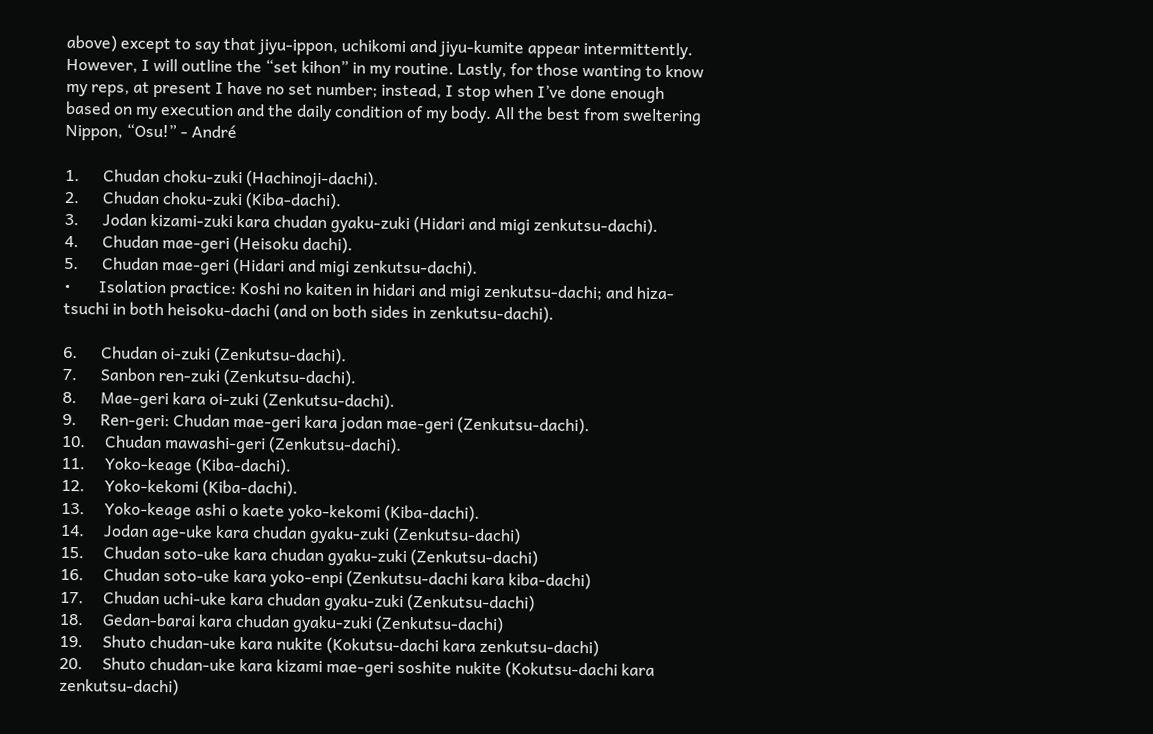above) except to say that jiyu-ippon, uchikomi and jiyu-kumite appear intermittently. However, I will outline the “set kihon” in my routine. Lastly, for those wanting to know my reps, at present I have no set number; instead, I stop when I’ve done enough based on my execution and the daily condition of my body. All the best from sweltering Nippon, “Osu!” - André

1.      Chudan choku-zuki (Hachinoji-dachi).
2.      Chudan choku-zuki (Kiba-dachi).
3.      Jodan kizami-zuki kara chudan gyaku-zuki (Hidari and migi zenkutsu-dachi).
4.      Chudan mae-geri (Heisoku dachi).
5.      Chudan mae-geri (Hidari and migi zenkutsu-dachi).
•       Isolation practice: Koshi no kaiten in hidari and migi zenkutsu-dachi; and hiza-tsuchi in both heisoku-dachi (and on both sides in zenkutsu-dachi).

6.      Chudan oi-zuki (Zenkutsu-dachi).
7.      Sanbon ren-zuki (Zenkutsu-dachi).
8.      Mae-geri kara oi-zuki (Zenkutsu-dachi).
9.      Ren-geri: Chudan mae-geri kara jodan mae-geri (Zenkutsu-dachi).
10.     Chudan mawashi-geri (Zenkutsu-dachi).
11.     Yoko-keage (Kiba-dachi).
12.     Yoko-kekomi (Kiba-dachi).
13.     Yoko-keage ashi o kaete yoko-kekomi (Kiba-dachi).
14.     Jodan age-uke kara chudan gyaku-zuki (Zenkutsu-dachi)
15.     Chudan soto-uke kara chudan gyaku-zuki (Zenkutsu-dachi)
16.     Chudan soto-uke kara yoko-enpi (Zenkutsu-dachi kara kiba-dachi)
17.     Chudan uchi-uke kara chudan gyaku-zuki (Zenkutsu-dachi)
18.     Gedan-barai kara chudan gyaku-zuki (Zenkutsu-dachi)
19.     Shuto chudan-uke kara nukite (Kokutsu-dachi kara zenkutsu-dachi)
20.     Shuto chudan-uke kara kizami mae-geri soshite nukite (Kokutsu-dachi kara zenkutsu-dachi)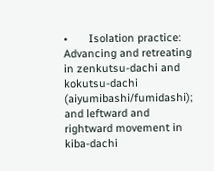•       Isolation practice: Advancing and retreating in zenkutsu-dachi and kokutsu-dachi (aiyumibashi/fumidashi); and leftward and rightward movement in kiba-dachi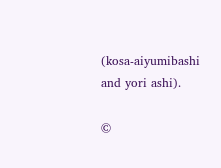(kosa-aiyumibashi and yori ashi).

©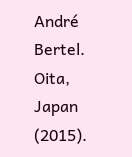André Bertel. Oita, Japan (2015).